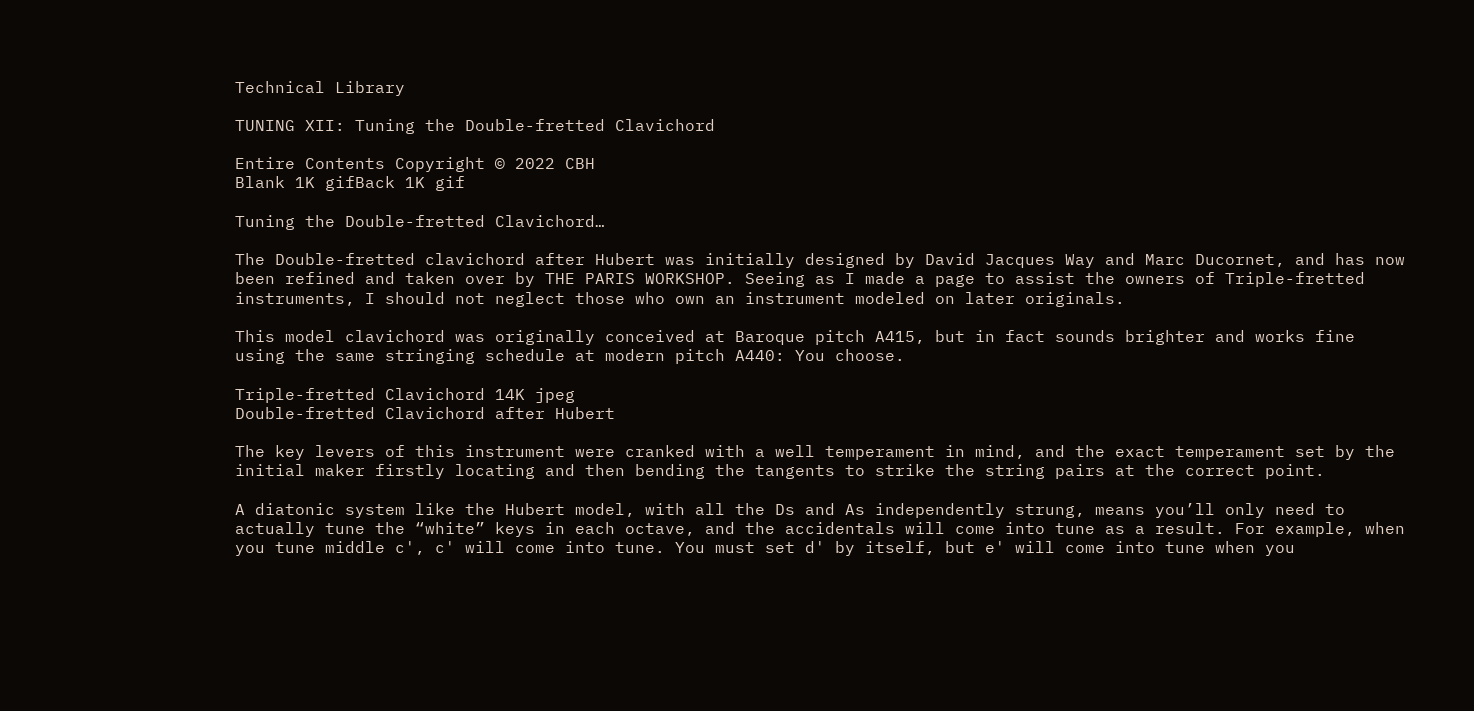Technical Library

TUNING XII: Tuning the Double-fretted Clavichord

Entire Contents Copyright © 2022 CBH
Blank 1K gifBack 1K gif

Tuning the Double-fretted Clavichord…

The Double-fretted clavichord after Hubert was initially designed by David Jacques Way and Marc Ducornet, and has now been refined and taken over by THE PARIS WORKSHOP. Seeing as I made a page to assist the owners of Triple-fretted instruments, I should not neglect those who own an instrument modeled on later originals.

This model clavichord was originally conceived at Baroque pitch A415, but in fact sounds brighter and works fine using the same stringing schedule at modern pitch A440: You choose.

Triple-fretted Clavichord 14K jpeg
Double-fretted Clavichord after Hubert

The key levers of this instrument were cranked with a well temperament in mind, and the exact temperament set by the initial maker firstly locating and then bending the tangents to strike the string pairs at the correct point.

A diatonic system like the Hubert model, with all the Ds and As independently strung, means you’ll only need to actually tune the “white” keys in each octave, and the accidentals will come into tune as a result. For example, when you tune middle c', c' will come into tune. You must set d' by itself, but e' will come into tune when you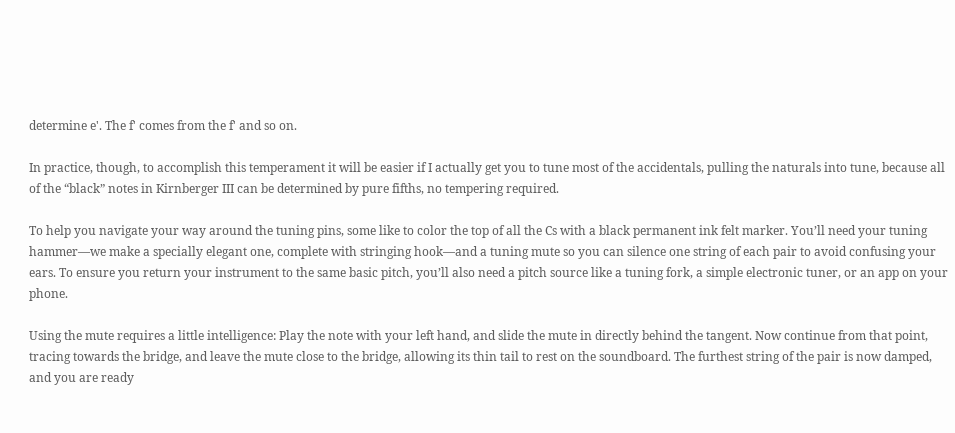determine e'. The f' comes from the f' and so on.

In practice, though, to accomplish this temperament it will be easier if I actually get you to tune most of the accidentals, pulling the naturals into tune, because all of the “black” notes in Kirnberger III can be determined by pure fifths, no tempering required.

To help you navigate your way around the tuning pins, some like to color the top of all the Cs with a black permanent ink felt marker. You’ll need your tuning hammer—we make a specially elegant one, complete with stringing hook—and a tuning mute so you can silence one string of each pair to avoid confusing your ears. To ensure you return your instrument to the same basic pitch, you’ll also need a pitch source like a tuning fork, a simple electronic tuner, or an app on your phone.

Using the mute requires a little intelligence: Play the note with your left hand, and slide the mute in directly behind the tangent. Now continue from that point, tracing towards the bridge, and leave the mute close to the bridge, allowing its thin tail to rest on the soundboard. The furthest string of the pair is now damped, and you are ready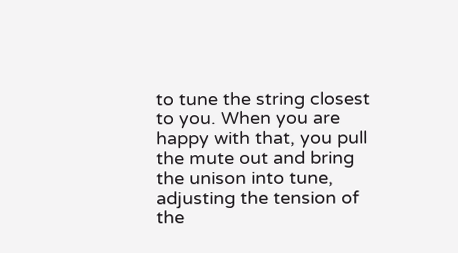to tune the string closest to you. When you are happy with that, you pull the mute out and bring the unison into tune, adjusting the tension of the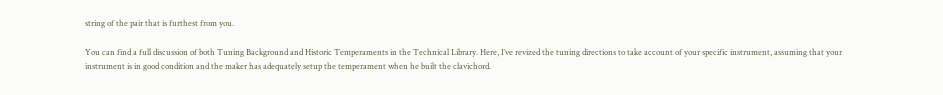string of the pair that is furthest from you.

You can find a full discussion of both Tuning Background and Historic Temperaments in the Technical Library. Here, I’ve revized the tuning directions to take account of your specific instrument, assuming that your instrument is in good condition and the maker has adequately setup the temperament when he built the clavichord.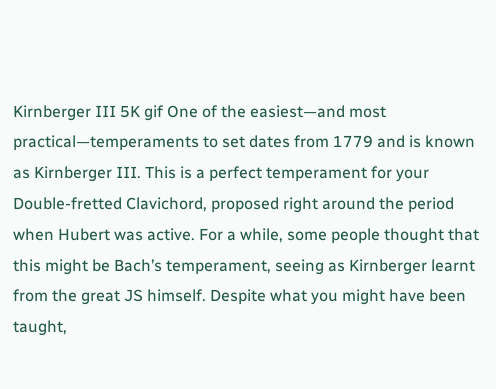Kirnberger III 5K gif One of the easiest—and most practical—temperaments to set dates from 1779 and is known as Kirnberger III. This is a perfect temperament for your Double-fretted Clavichord, proposed right around the period when Hubert was active. For a while, some people thought that this might be Bach’s temperament, seeing as Kirnberger learnt from the great JS himself. Despite what you might have been taught,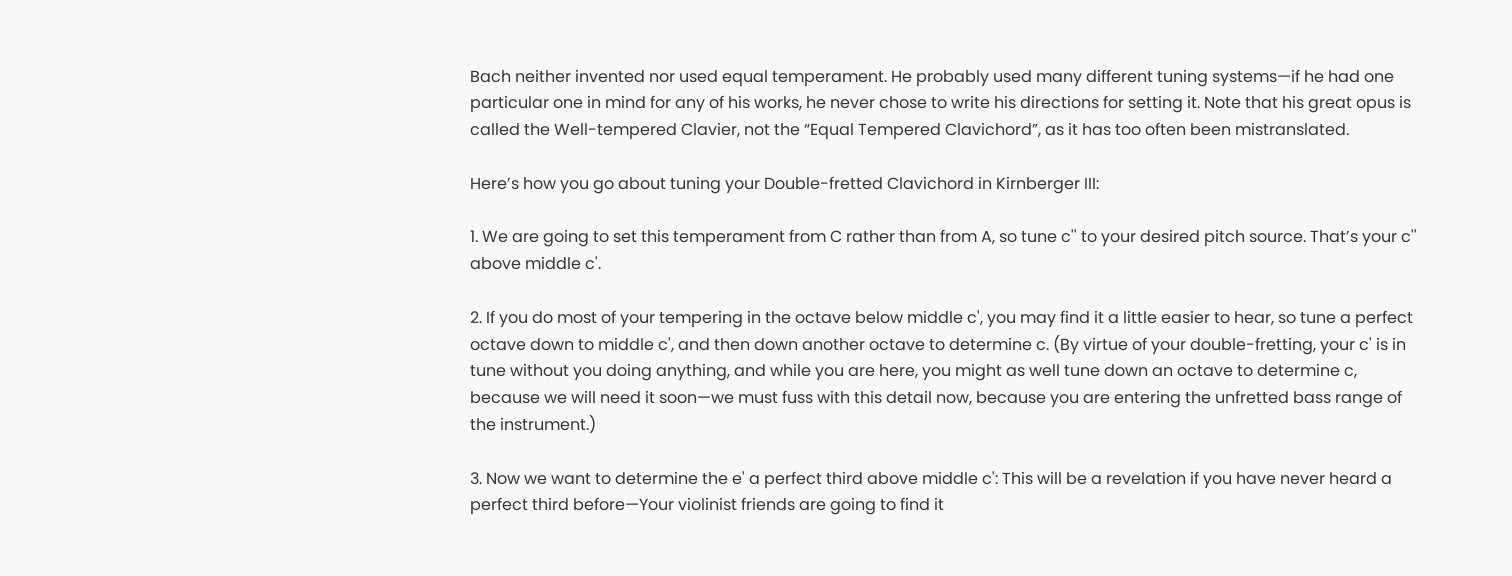Bach neither invented nor used equal temperament. He probably used many different tuning systems—if he had one particular one in mind for any of his works, he never chose to write his directions for setting it. Note that his great opus is called the Well-tempered Clavier, not the “Equal Tempered Clavichord”, as it has too often been mistranslated.

Here’s how you go about tuning your Double-fretted Clavichord in Kirnberger III:

1. We are going to set this temperament from C rather than from A, so tune c'' to your desired pitch source. That’s your c'' above middle c'.

2. If you do most of your tempering in the octave below middle c', you may find it a little easier to hear, so tune a perfect octave down to middle c', and then down another octave to determine c. (By virtue of your double-fretting, your c' is in tune without you doing anything, and while you are here, you might as well tune down an octave to determine c, because we will need it soon—we must fuss with this detail now, because you are entering the unfretted bass range of the instrument.)

3. Now we want to determine the e' a perfect third above middle c': This will be a revelation if you have never heard a perfect third before—Your violinist friends are going to find it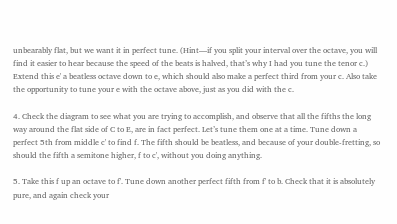unbearably flat, but we want it in perfect tune. (Hint—if you split your interval over the octave, you will find it easier to hear because the speed of the beats is halved, that’s why I had you tune the tenor c.) Extend this e' a beatless octave down to e, which should also make a perfect third from your c. Also take the opportunity to tune your e with the octave above, just as you did with the c.

4. Check the diagram to see what you are trying to accomplish, and observe that all the fifths the long way around the flat side of C to E, are in fact perfect. Let’s tune them one at a time. Tune down a perfect 5th from middle c' to find f. The fifth should be beatless, and because of your double-fretting, so should the fifth a semitone higher, f to c', without you doing anything.

5. Take this f up an octave to f'. Tune down another perfect fifth from f' to b. Check that it is absolutely pure, and again check your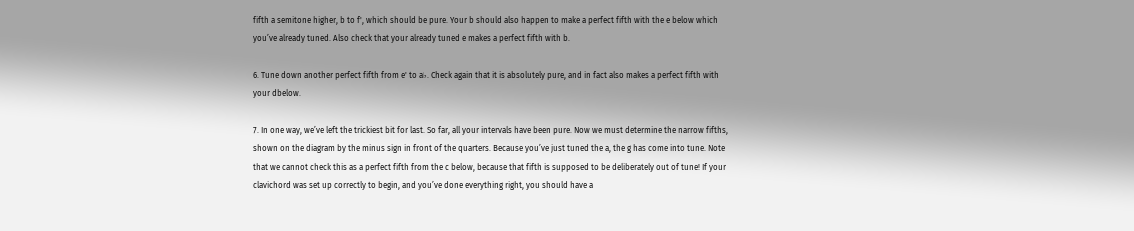fifth a semitone higher, b to f', which should be pure. Your b should also happen to make a perfect fifth with the e below which you’ve already tuned. Also check that your already tuned e makes a perfect fifth with b.

6. Tune down another perfect fifth from e' to a♭. Check again that it is absolutely pure, and in fact also makes a perfect fifth with your dbelow.

7. In one way, we’ve left the trickiest bit for last. So far, all your intervals have been pure. Now we must determine the narrow fifths, shown on the diagram by the minus sign in front of the quarters. Because you’ve just tuned the a, the g has come into tune. Note that we cannot check this as a perfect fifth from the c below, because that fifth is supposed to be deliberately out of tune! If your clavichord was set up correctly to begin, and you’ve done everything right, you should have a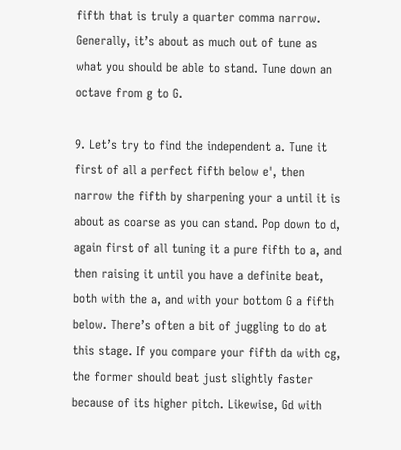fifth that is truly a quarter comma narrow. Generally, it’s about as much out of tune as what you should be able to stand. Tune down an octave from g to G.

9. Let’s try to find the independent a. Tune it first of all a perfect fifth below e', then narrow the fifth by sharpening your a until it is about as coarse as you can stand. Pop down to d, again first of all tuning it a pure fifth to a, and then raising it until you have a definite beat, both with the a, and with your bottom G a fifth below. There’s often a bit of juggling to do at this stage. If you compare your fifth da with cg, the former should beat just slightly faster because of its higher pitch. Likewise, Gd with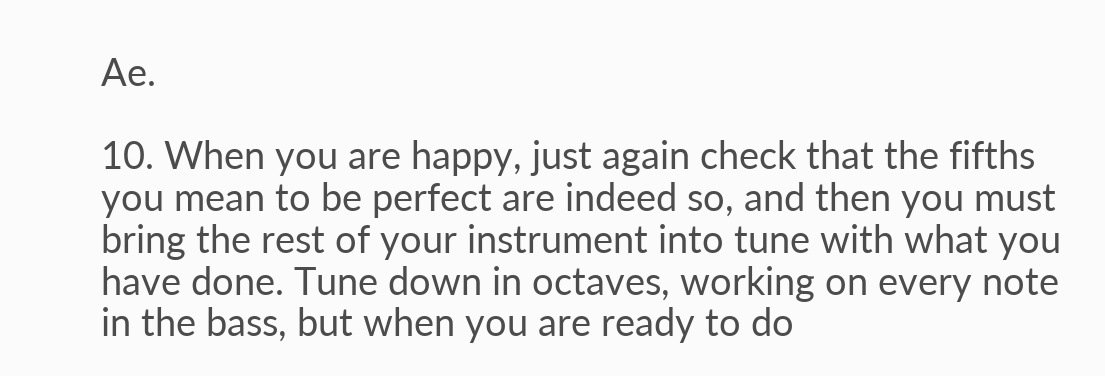Ae.

10. When you are happy, just again check that the fifths you mean to be perfect are indeed so, and then you must bring the rest of your instrument into tune with what you have done. Tune down in octaves, working on every note in the bass, but when you are ready to do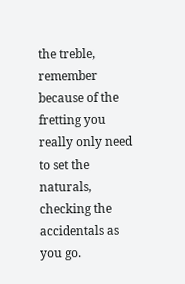the treble, remember because of the fretting you really only need to set the naturals, checking the accidentals as you go.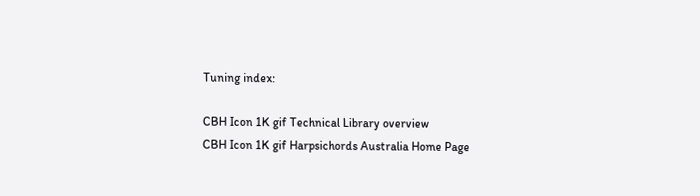Tuning index:

CBH Icon 1K gif Technical Library overview
CBH Icon 1K gif Harpsichords Australia Home Page